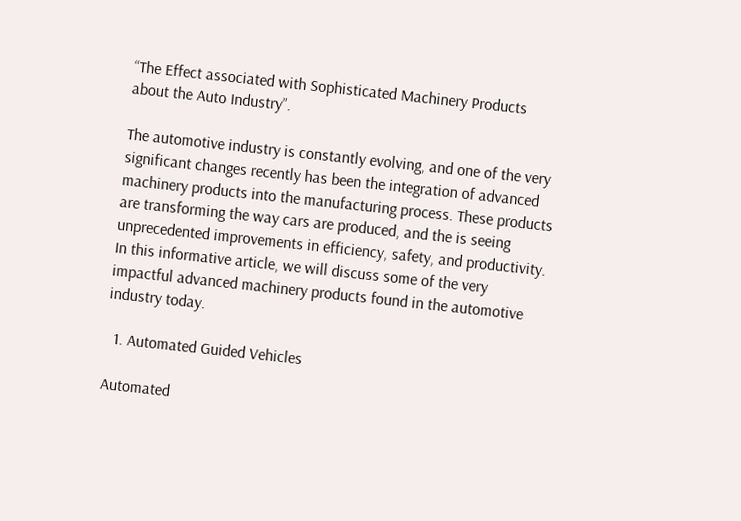“The Effect associated with Sophisticated Machinery Products about the Auto Industry”.

The automotive industry is constantly evolving, and one of the very significant changes recently has been the integration of advanced machinery products into the manufacturing process. These products are transforming the way cars are produced, and the is seeing unprecedented improvements in efficiency, safety, and productivity. In this informative article, we will discuss some of the very impactful advanced machinery products found in the automotive industry today.

  1. Automated Guided Vehicles

Automated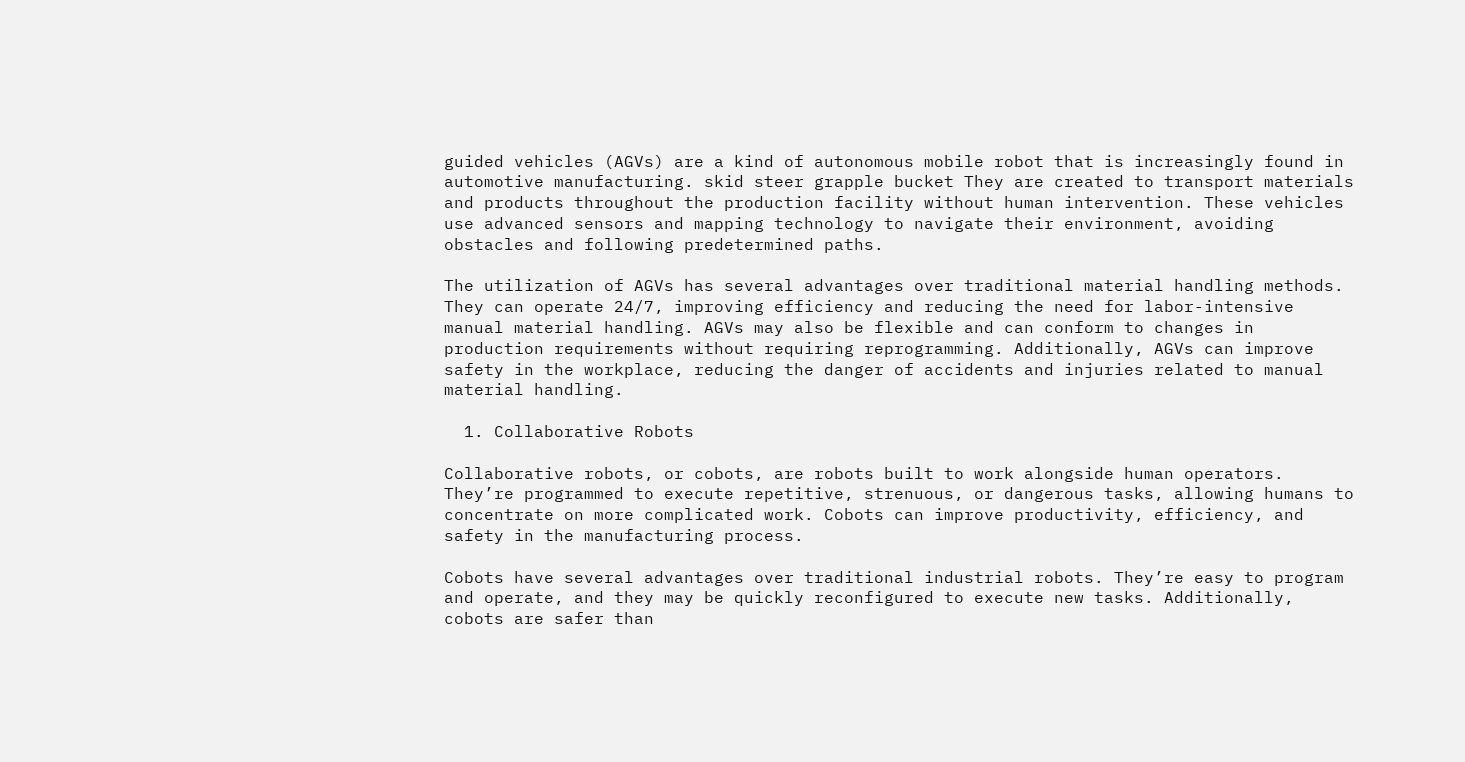guided vehicles (AGVs) are a kind of autonomous mobile robot that is increasingly found in automotive manufacturing. skid steer grapple bucket They are created to transport materials and products throughout the production facility without human intervention. These vehicles use advanced sensors and mapping technology to navigate their environment, avoiding obstacles and following predetermined paths.

The utilization of AGVs has several advantages over traditional material handling methods. They can operate 24/7, improving efficiency and reducing the need for labor-intensive manual material handling. AGVs may also be flexible and can conform to changes in production requirements without requiring reprogramming. Additionally, AGVs can improve safety in the workplace, reducing the danger of accidents and injuries related to manual material handling.

  1. Collaborative Robots

Collaborative robots, or cobots, are robots built to work alongside human operators. They’re programmed to execute repetitive, strenuous, or dangerous tasks, allowing humans to concentrate on more complicated work. Cobots can improve productivity, efficiency, and safety in the manufacturing process.

Cobots have several advantages over traditional industrial robots. They’re easy to program and operate, and they may be quickly reconfigured to execute new tasks. Additionally, cobots are safer than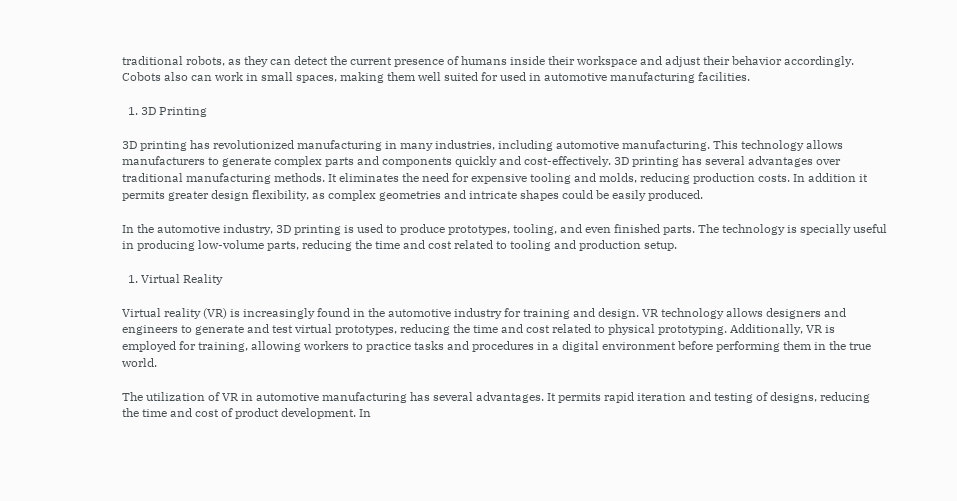traditional robots, as they can detect the current presence of humans inside their workspace and adjust their behavior accordingly. Cobots also can work in small spaces, making them well suited for used in automotive manufacturing facilities.

  1. 3D Printing

3D printing has revolutionized manufacturing in many industries, including automotive manufacturing. This technology allows manufacturers to generate complex parts and components quickly and cost-effectively. 3D printing has several advantages over traditional manufacturing methods. It eliminates the need for expensive tooling and molds, reducing production costs. In addition it permits greater design flexibility, as complex geometries and intricate shapes could be easily produced.

In the automotive industry, 3D printing is used to produce prototypes, tooling, and even finished parts. The technology is specially useful in producing low-volume parts, reducing the time and cost related to tooling and production setup.

  1. Virtual Reality

Virtual reality (VR) is increasingly found in the automotive industry for training and design. VR technology allows designers and engineers to generate and test virtual prototypes, reducing the time and cost related to physical prototyping. Additionally, VR is employed for training, allowing workers to practice tasks and procedures in a digital environment before performing them in the true world.

The utilization of VR in automotive manufacturing has several advantages. It permits rapid iteration and testing of designs, reducing the time and cost of product development. In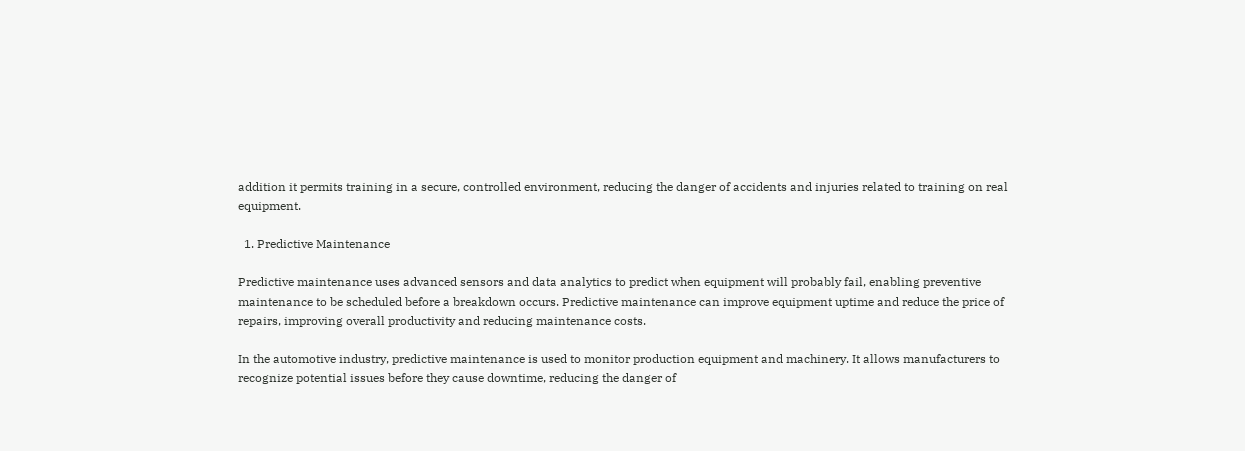addition it permits training in a secure, controlled environment, reducing the danger of accidents and injuries related to training on real equipment.

  1. Predictive Maintenance

Predictive maintenance uses advanced sensors and data analytics to predict when equipment will probably fail, enabling preventive maintenance to be scheduled before a breakdown occurs. Predictive maintenance can improve equipment uptime and reduce the price of repairs, improving overall productivity and reducing maintenance costs.

In the automotive industry, predictive maintenance is used to monitor production equipment and machinery. It allows manufacturers to recognize potential issues before they cause downtime, reducing the danger of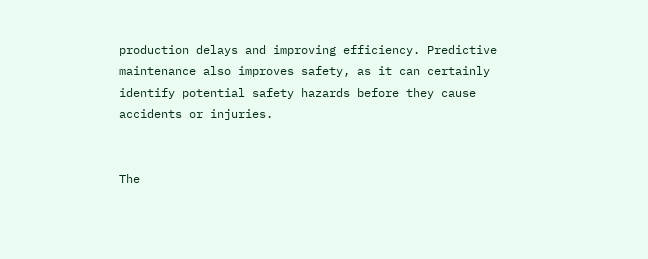production delays and improving efficiency. Predictive maintenance also improves safety, as it can certainly identify potential safety hazards before they cause accidents or injuries.


The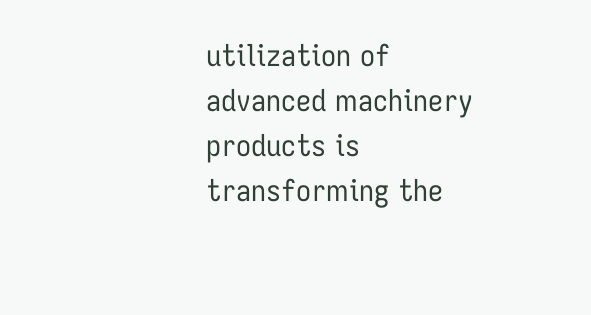utilization of advanced machinery products is transforming the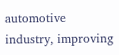automotive industry, improving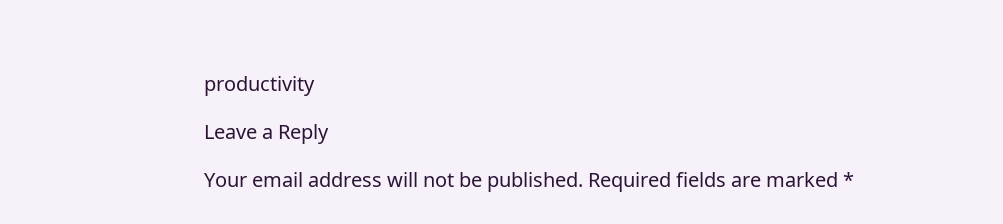productivity

Leave a Reply

Your email address will not be published. Required fields are marked *